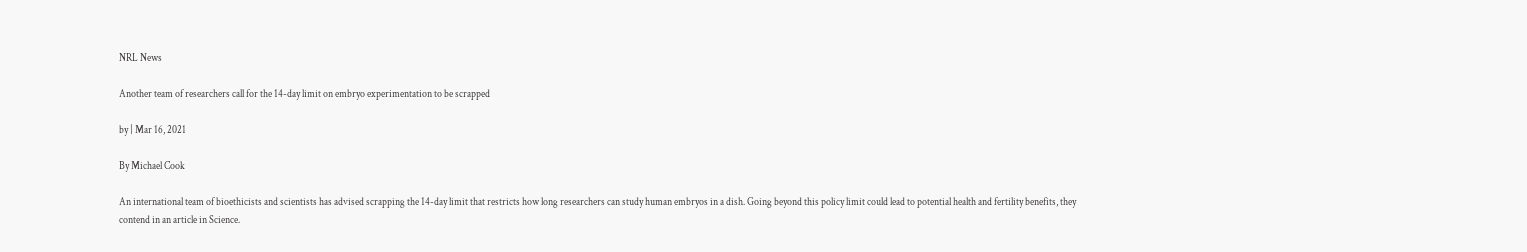NRL News

Another team of researchers call for the 14-day limit on embryo experimentation to be scrapped

by | Mar 16, 2021

By Michael Cook

An international team of bioethicists and scientists has advised scrapping the 14-day limit that restricts how long researchers can study human embryos in a dish. Going beyond this policy limit could lead to potential health and fertility benefits, they contend in an article in Science.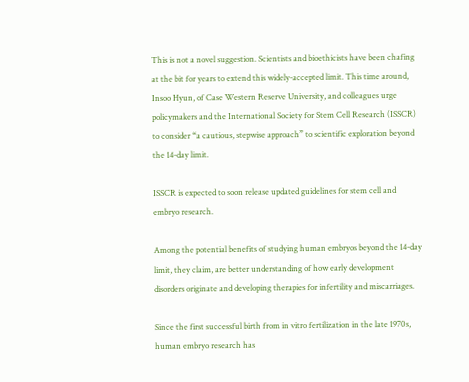This is not a novel suggestion. Scientists and bioethicists have been chafing at the bit for years to extend this widely-accepted limit. This time around, Insoo Hyun, of Case Western Reserve University, and colleagues urge policymakers and the International Society for Stem Cell Research (ISSCR) to consider “a cautious, stepwise approach” to scientific exploration beyond the 14-day limit.

ISSCR is expected to soon release updated guidelines for stem cell and embryo research.

Among the potential benefits of studying human embryos beyond the 14-day limit, they claim, are better understanding of how early development disorders originate and developing therapies for infertility and miscarriages.

Since the first successful birth from in vitro fertilization in the late 1970s, human embryo research has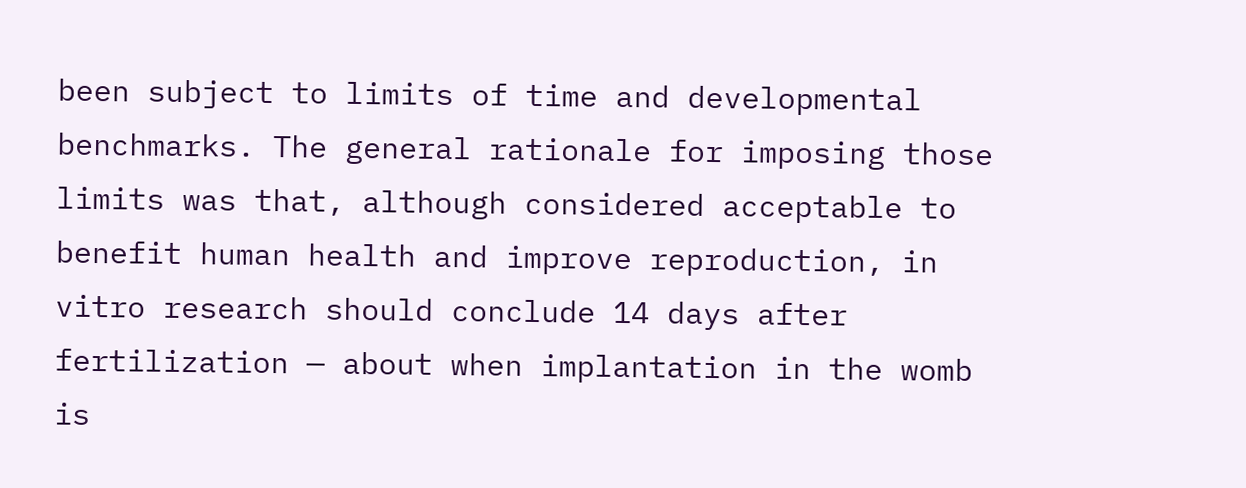been subject to limits of time and developmental benchmarks. The general rationale for imposing those limits was that, although considered acceptable to benefit human health and improve reproduction, in vitro research should conclude 14 days after fertilization — about when implantation in the womb is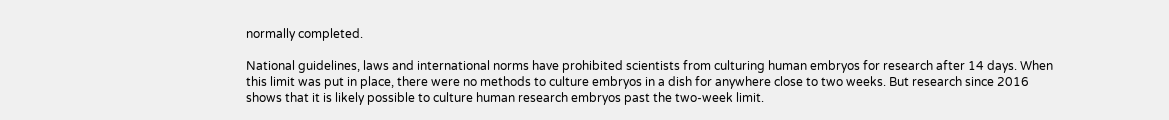normally completed.

National guidelines, laws and international norms have prohibited scientists from culturing human embryos for research after 14 days. When this limit was put in place, there were no methods to culture embryos in a dish for anywhere close to two weeks. But research since 2016 shows that it is likely possible to culture human research embryos past the two-week limit.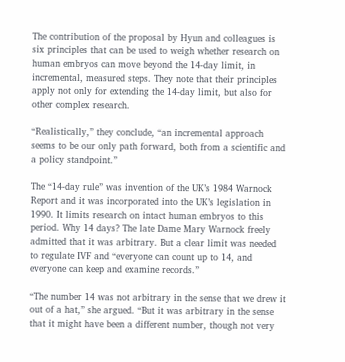The contribution of the proposal by Hyun and colleagues is six principles that can be used to weigh whether research on human embryos can move beyond the 14-day limit, in incremental, measured steps. They note that their principles apply not only for extending the 14-day limit, but also for other complex research.

“Realistically,” they conclude, “an incremental approach seems to be our only path forward, both from a scientific and a policy standpoint.”

The “14-day rule” was invention of the UK’s 1984 Warnock Report and it was incorporated into the UK’s legislation in 1990. It limits research on intact human embryos to this period. Why 14 days? The late Dame Mary Warnock freely admitted that it was arbitrary. But a clear limit was needed to regulate IVF and “everyone can count up to 14, and everyone can keep and examine records.”

“The number 14 was not arbitrary in the sense that we drew it out of a hat,” she argued. “But it was arbitrary in the sense that it might have been a different number, though not very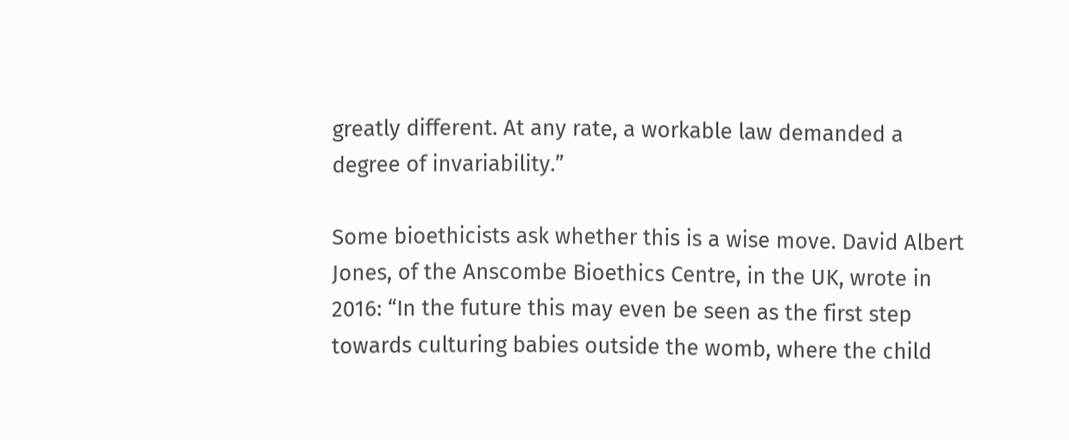greatly different. At any rate, a workable law demanded a degree of invariability.”

Some bioethicists ask whether this is a wise move. David Albert Jones, of the Anscombe Bioethics Centre, in the UK, wrote in 2016: “In the future this may even be seen as the first step towards culturing babies outside the womb, where the child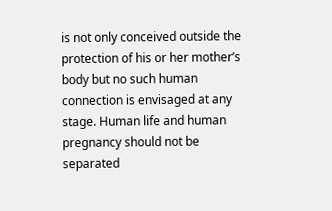is not only conceived outside the protection of his or her mother’s body but no such human connection is envisaged at any stage. Human life and human pregnancy should not be separated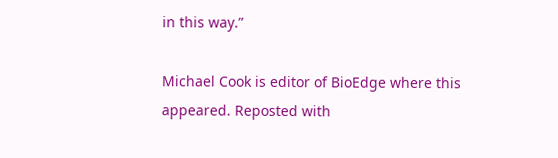in this way.”

Michael Cook is editor of BioEdge where this appeared. Reposted with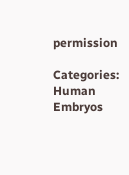permission

Categories: Human Embryos